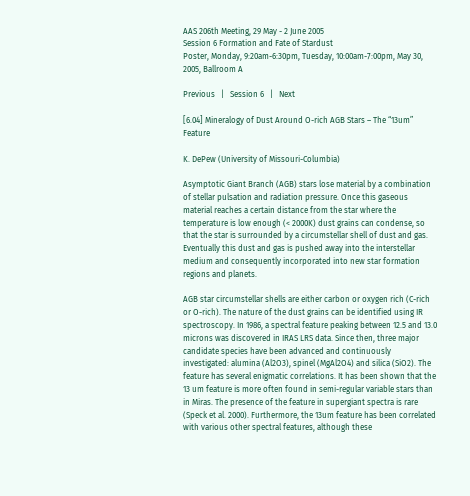AAS 206th Meeting, 29 May - 2 June 2005
Session 6 Formation and Fate of Stardust
Poster, Monday, 9:20am-6:30pm, Tuesday, 10:00am-7:00pm, May 30, 2005, Ballroom A

Previous   |   Session 6   |   Next

[6.04] Mineralogy of Dust Around O-rich AGB Stars – The “13um” Feature

K. DePew (University of Missouri-Columbia)

Asymptotic Giant Branch (AGB) stars lose material by a combination of stellar pulsation and radiation pressure. Once this gaseous material reaches a certain distance from the star where the temperature is low enough (< 2000K) dust grains can condense, so that the star is surrounded by a circumstellar shell of dust and gas. Eventually this dust and gas is pushed away into the interstellar medium and consequently incorporated into new star formation regions and planets.

AGB star circumstellar shells are either carbon or oxygen rich (C-rich or O-rich). The nature of the dust grains can be identified using IR spectroscopy. In 1986, a spectral feature peaking between 12.5 and 13.0 microns was discovered in IRAS LRS data. Since then, three major candidate species have been advanced and continuously investigated: alumina (Al2O3), spinel (MgAl2O4) and silica (SiO2). The feature has several enigmatic correlations. It has been shown that the 13 um feature is more often found in semi-regular variable stars than in Miras. The presence of the feature in supergiant spectra is rare (Speck et al. 2000). Furthermore, the 13um feature has been correlated with various other spectral features, although these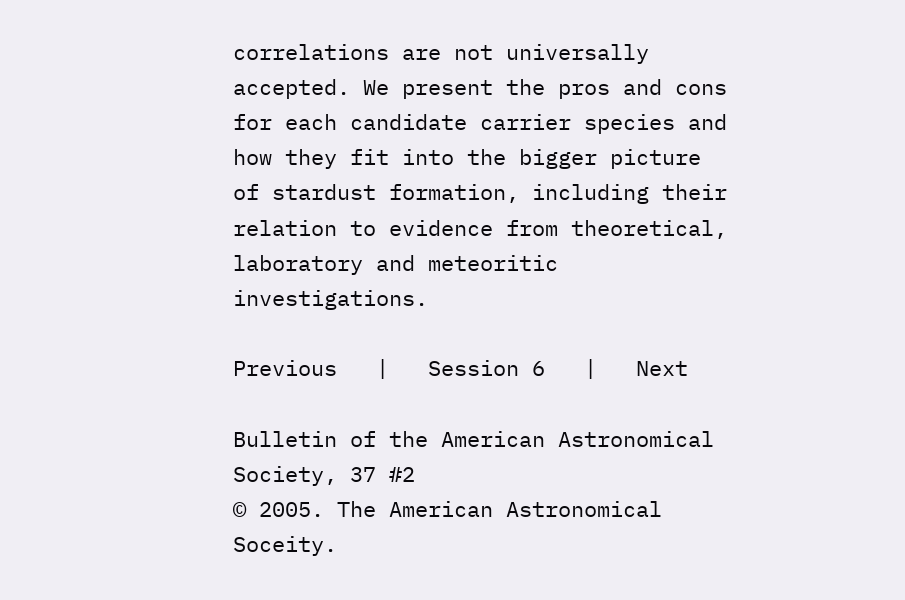correlations are not universally accepted. We present the pros and cons for each candidate carrier species and how they fit into the bigger picture of stardust formation, including their relation to evidence from theoretical, laboratory and meteoritic investigations.

Previous   |   Session 6   |   Next

Bulletin of the American Astronomical Society, 37 #2
© 2005. The American Astronomical Soceity.